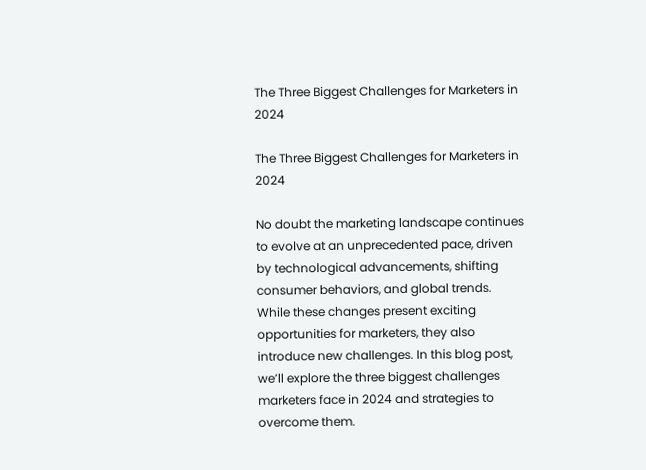The Three Biggest Challenges for Marketers in 2024

The Three Biggest Challenges for Marketers in 2024

No doubt the marketing landscape continues to evolve at an unprecedented pace, driven by technological advancements, shifting consumer behaviors, and global trends. While these changes present exciting opportunities for marketers, they also introduce new challenges. In this blog post, we’ll explore the three biggest challenges marketers face in 2024 and strategies to overcome them.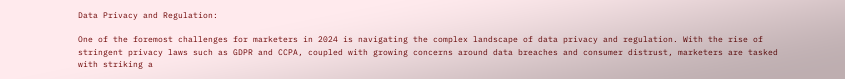Data Privacy and Regulation:

One of the foremost challenges for marketers in 2024 is navigating the complex landscape of data privacy and regulation. With the rise of stringent privacy laws such as GDPR and CCPA, coupled with growing concerns around data breaches and consumer distrust, marketers are tasked with striking a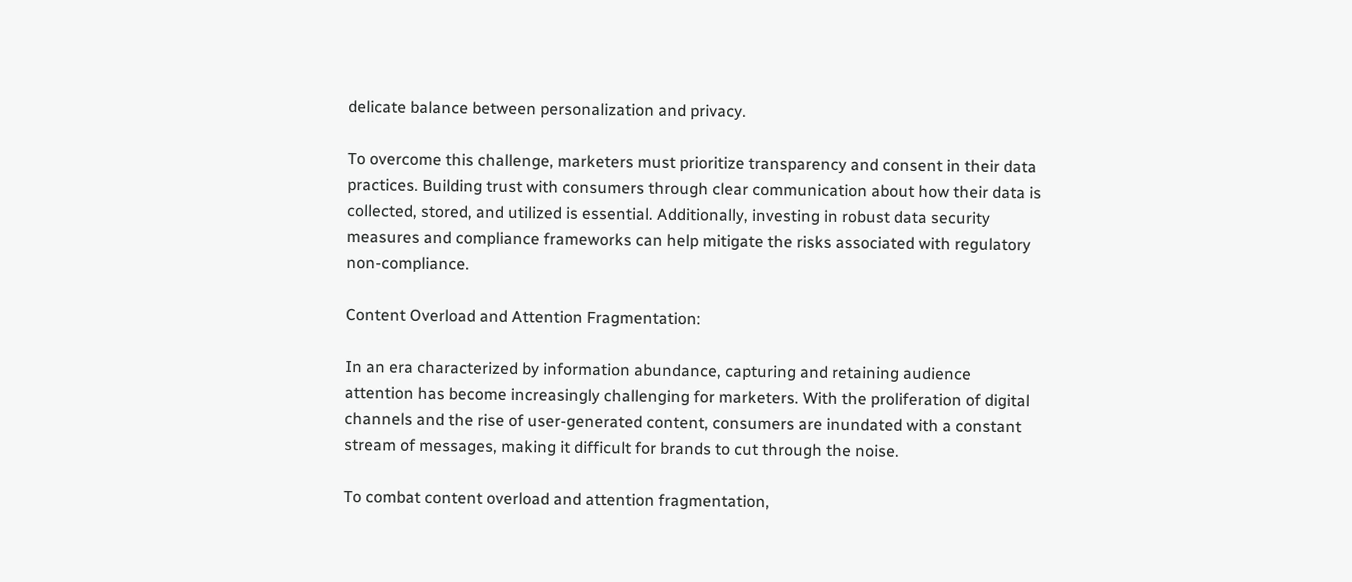delicate balance between personalization and privacy.

To overcome this challenge, marketers must prioritize transparency and consent in their data practices. Building trust with consumers through clear communication about how their data is collected, stored, and utilized is essential. Additionally, investing in robust data security measures and compliance frameworks can help mitigate the risks associated with regulatory non-compliance.

Content Overload and Attention Fragmentation:

In an era characterized by information abundance, capturing and retaining audience attention has become increasingly challenging for marketers. With the proliferation of digital channels and the rise of user-generated content, consumers are inundated with a constant stream of messages, making it difficult for brands to cut through the noise.

To combat content overload and attention fragmentation,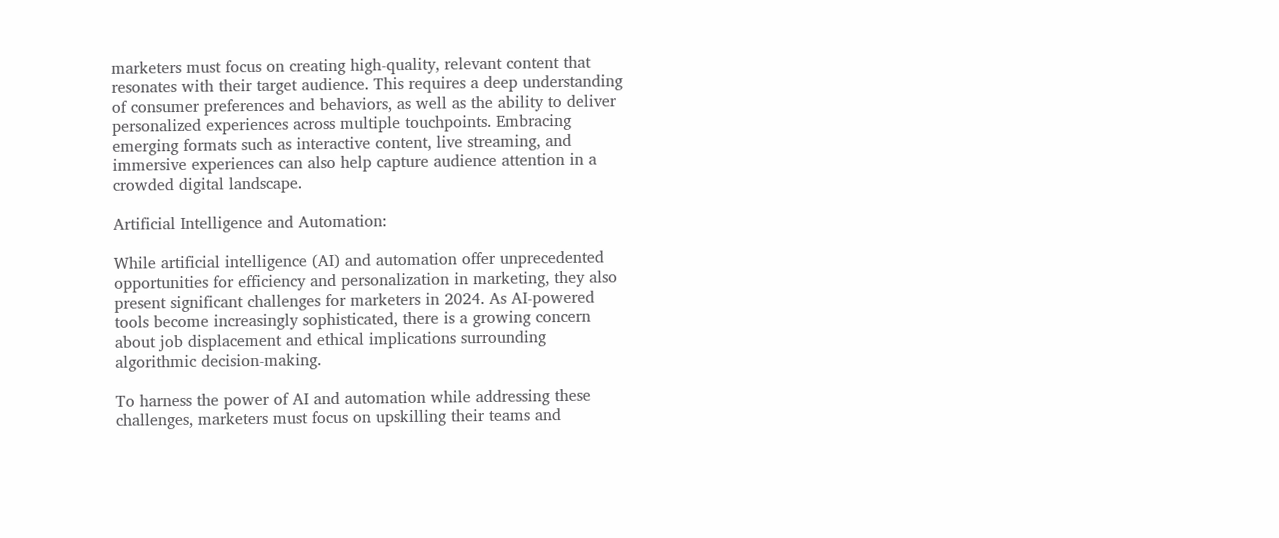marketers must focus on creating high-quality, relevant content that resonates with their target audience. This requires a deep understanding of consumer preferences and behaviors, as well as the ability to deliver personalized experiences across multiple touchpoints. Embracing emerging formats such as interactive content, live streaming, and immersive experiences can also help capture audience attention in a crowded digital landscape.

Artificial Intelligence and Automation:

While artificial intelligence (AI) and automation offer unprecedented opportunities for efficiency and personalization in marketing, they also present significant challenges for marketers in 2024. As AI-powered tools become increasingly sophisticated, there is a growing concern about job displacement and ethical implications surrounding algorithmic decision-making.

To harness the power of AI and automation while addressing these challenges, marketers must focus on upskilling their teams and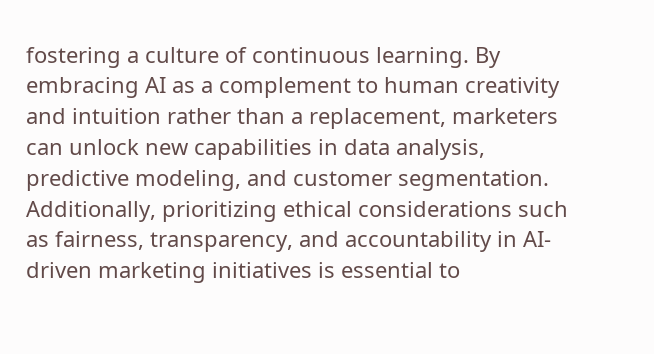fostering a culture of continuous learning. By embracing AI as a complement to human creativity and intuition rather than a replacement, marketers can unlock new capabilities in data analysis, predictive modeling, and customer segmentation. Additionally, prioritizing ethical considerations such as fairness, transparency, and accountability in AI-driven marketing initiatives is essential to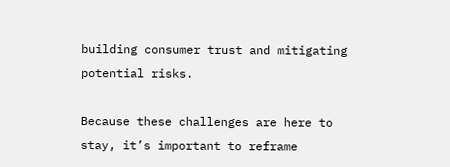building consumer trust and mitigating potential risks.

Because these challenges are here to stay, it’s important to reframe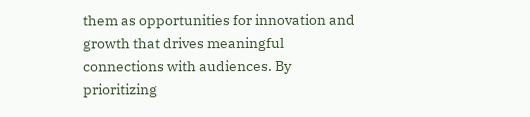them as opportunities for innovation and growth that drives meaningful connections with audiences. By prioritizing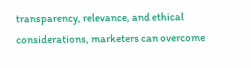transparency, relevance, and ethical considerations, marketers can overcome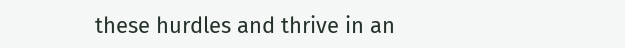these hurdles and thrive in an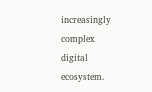increasingly complex digital ecosystem.